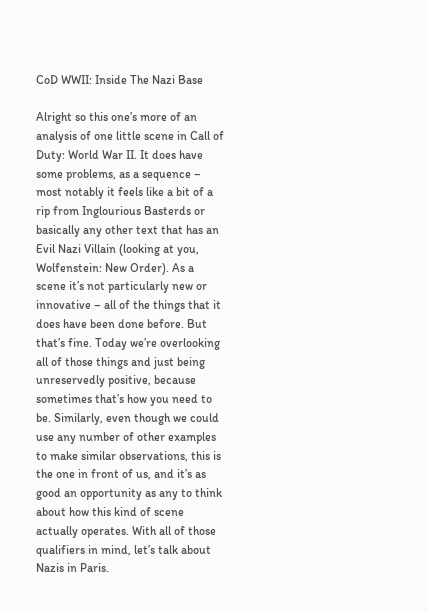CoD WWII: Inside The Nazi Base

Alright so this one’s more of an analysis of one little scene in Call of Duty: World War II. It does have some problems, as a sequence – most notably it feels like a bit of a rip from Inglourious Basterds or basically any other text that has an Evil Nazi Villain (looking at you, Wolfenstein: New Order). As a scene it’s not particularly new or innovative – all of the things that it does have been done before. But that’s fine. Today we’re overlooking all of those things and just being unreservedly positive, because sometimes that’s how you need to be. Similarly, even though we could use any number of other examples to make similar observations, this is the one in front of us, and it’s as good an opportunity as any to think about how this kind of scene actually operates. With all of those qualifiers in mind, let’s talk about Nazis in Paris.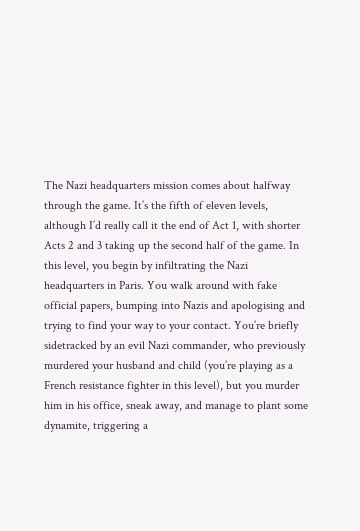The Nazi headquarters mission comes about halfway through the game. It’s the fifth of eleven levels, although I’d really call it the end of Act 1, with shorter Acts 2 and 3 taking up the second half of the game. In this level, you begin by infiltrating the Nazi headquarters in Paris. You walk around with fake official papers, bumping into Nazis and apologising and trying to find your way to your contact. You’re briefly sidetracked by an evil Nazi commander, who previously murdered your husband and child (you’re playing as a French resistance fighter in this level), but you murder him in his office, sneak away, and manage to plant some dynamite, triggering a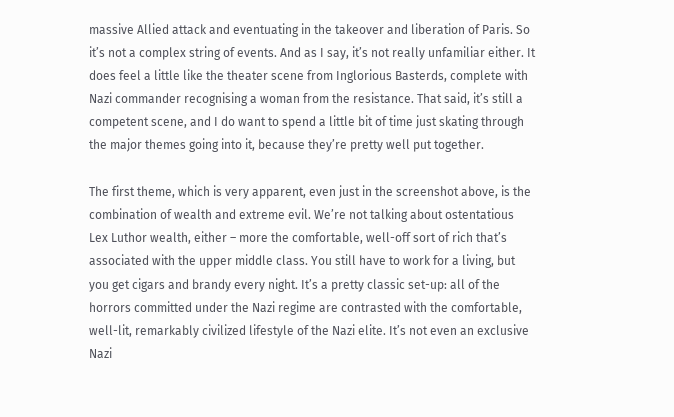massive Allied attack and eventuating in the takeover and liberation of Paris. So it’s not a complex string of events. And as I say, it’s not really unfamiliar either. It does feel a little like the theater scene from Inglorious Basterds, complete with Nazi commander recognising a woman from the resistance. That said, it’s still a competent scene, and I do want to spend a little bit of time just skating through the major themes going into it, because they’re pretty well put together.

The first theme, which is very apparent, even just in the screenshot above, is the combination of wealth and extreme evil. We’re not talking about ostentatious Lex Luthor wealth, either – more the comfortable, well-off sort of rich that’s associated with the upper middle class. You still have to work for a living, but you get cigars and brandy every night. It’s a pretty classic set-up: all of the horrors committed under the Nazi regime are contrasted with the comfortable, well-lit, remarkably civilized lifestyle of the Nazi elite. It’s not even an exclusive Nazi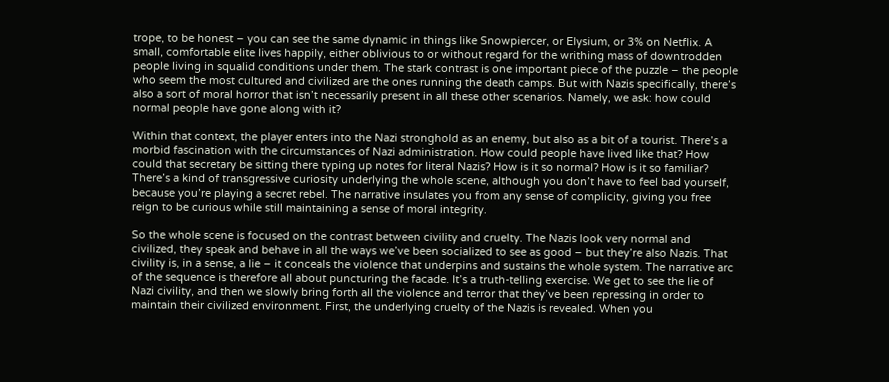trope, to be honest – you can see the same dynamic in things like Snowpiercer, or Elysium, or 3% on Netflix. A small, comfortable elite lives happily, either oblivious to or without regard for the writhing mass of downtrodden people living in squalid conditions under them. The stark contrast is one important piece of the puzzle – the people who seem the most cultured and civilized are the ones running the death camps. But with Nazis specifically, there’s also a sort of moral horror that isn’t necessarily present in all these other scenarios. Namely, we ask: how could normal people have gone along with it?

Within that context, the player enters into the Nazi stronghold as an enemy, but also as a bit of a tourist. There’s a morbid fascination with the circumstances of Nazi administration. How could people have lived like that? How could that secretary be sitting there typing up notes for literal Nazis? How is it so normal? How is it so familiar? There’s a kind of transgressive curiosity underlying the whole scene, although you don’t have to feel bad yourself, because you’re playing a secret rebel. The narrative insulates you from any sense of complicity, giving you free reign to be curious while still maintaining a sense of moral integrity.

So the whole scene is focused on the contrast between civility and cruelty. The Nazis look very normal and civilized, they speak and behave in all the ways we’ve been socialized to see as good – but they’re also Nazis. That civility is, in a sense, a lie – it conceals the violence that underpins and sustains the whole system. The narrative arc of the sequence is therefore all about puncturing the facade. It’s a truth-telling exercise. We get to see the lie of Nazi civility, and then we slowly bring forth all the violence and terror that they’ve been repressing in order to maintain their civilized environment. First, the underlying cruelty of the Nazis is revealed. When you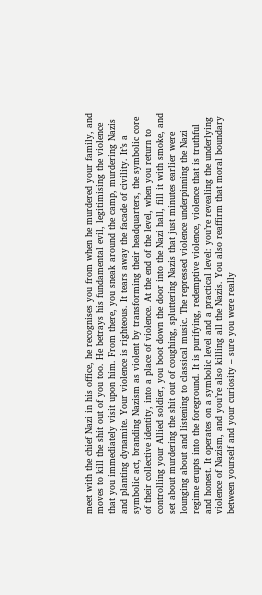meet with the chief Nazi in his office, he recognises you from when he murdered your family, and moves to kill the shit out of you too. He betrays his fundamental evil, legitimising the violence that you immediately visit upon him. From there, you sneak around the camp, murdering Nazis and planting dynamite. Your violence is righteous. It tears away the facade of civility. It’s a symbolic act, branding Nazism as violent by transforming their headquarters, the symbolic core of their collective identity, into a place of violence. At the end of the level, when you return to controlling your Allied soldier, you boot down the door into the Nazi hall, fill it with smoke, and set about murdering the shit out of coughing, spluttering Nazis that just minutes earlier were lounging about and listening to classical music. The repressed violence underpinning the Nazi regime erupts into the foreground. It is purifying, redemptive violence, violence that is truthful and honest. It operates on a symbolic level and a practical level: you’re revealing the underlying violence of Nazism, and you’re also killing all the Nazis. You also reaffirm that moral boundary between yourself and your curiosity – sure you were really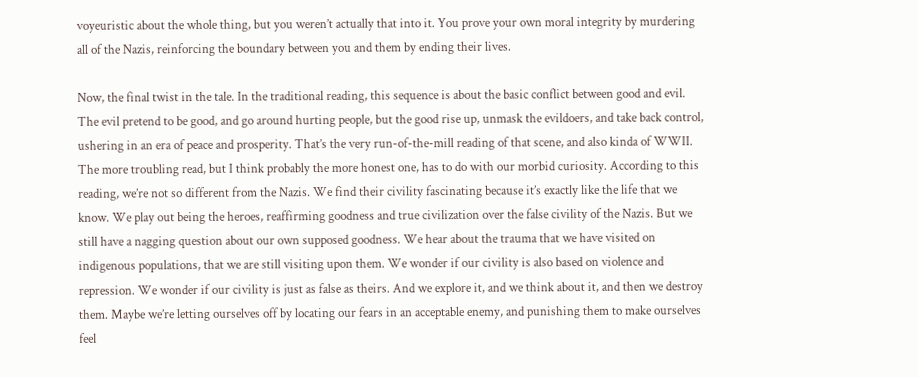voyeuristic about the whole thing, but you weren’t actually that into it. You prove your own moral integrity by murdering all of the Nazis, reinforcing the boundary between you and them by ending their lives.

Now, the final twist in the tale. In the traditional reading, this sequence is about the basic conflict between good and evil. The evil pretend to be good, and go around hurting people, but the good rise up, unmask the evildoers, and take back control, ushering in an era of peace and prosperity. That’s the very run-of-the-mill reading of that scene, and also kinda of WWII. The more troubling read, but I think probably the more honest one, has to do with our morbid curiosity. According to this reading, we’re not so different from the Nazis. We find their civility fascinating because it’s exactly like the life that we know. We play out being the heroes, reaffirming goodness and true civilization over the false civility of the Nazis. But we still have a nagging question about our own supposed goodness. We hear about the trauma that we have visited on indigenous populations, that we are still visiting upon them. We wonder if our civility is also based on violence and repression. We wonder if our civility is just as false as theirs. And we explore it, and we think about it, and then we destroy them. Maybe we’re letting ourselves off by locating our fears in an acceptable enemy, and punishing them to make ourselves feel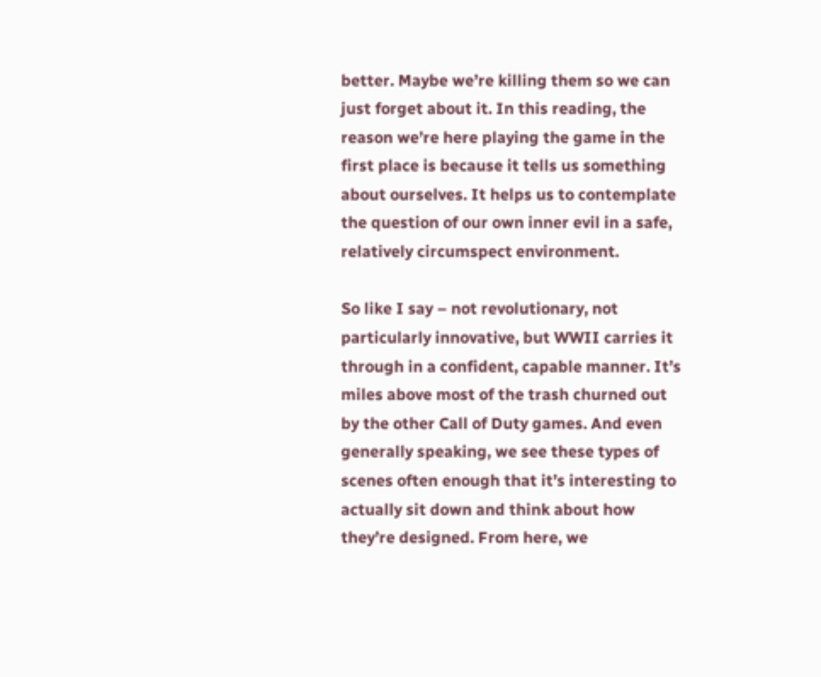better. Maybe we’re killing them so we can just forget about it. In this reading, the reason we’re here playing the game in the first place is because it tells us something about ourselves. It helps us to contemplate the question of our own inner evil in a safe, relatively circumspect environment.

So like I say – not revolutionary, not particularly innovative, but WWII carries it through in a confident, capable manner. It’s miles above most of the trash churned out by the other Call of Duty games. And even generally speaking, we see these types of scenes often enough that it’s interesting to actually sit down and think about how they’re designed. From here, we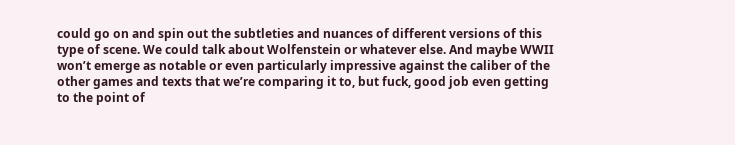could go on and spin out the subtleties and nuances of different versions of this type of scene. We could talk about Wolfenstein or whatever else. And maybe WWII won’t emerge as notable or even particularly impressive against the caliber of the other games and texts that we’re comparing it to, but fuck, good job even getting to the point of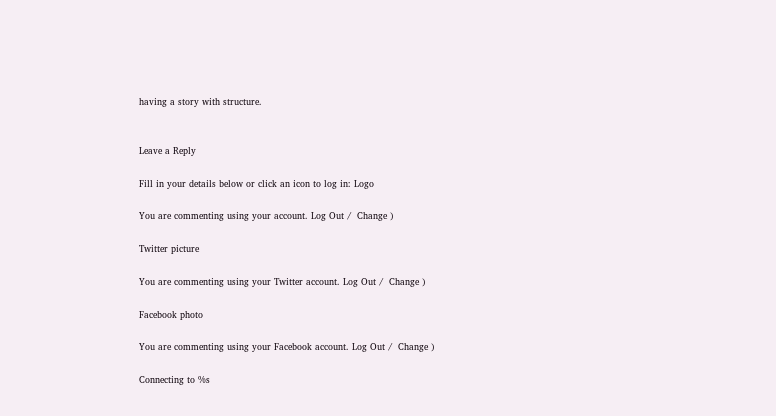having a story with structure.


Leave a Reply

Fill in your details below or click an icon to log in: Logo

You are commenting using your account. Log Out /  Change )

Twitter picture

You are commenting using your Twitter account. Log Out /  Change )

Facebook photo

You are commenting using your Facebook account. Log Out /  Change )

Connecting to %s